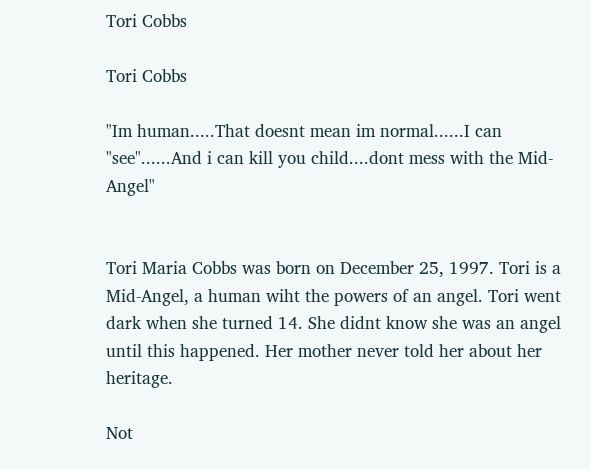Tori Cobbs

Tori Cobbs

"Im human.....That doesnt mean im normal......I can "see"......And i can kill you child....dont mess with the Mid-Angel"


Tori Maria Cobbs was born on December 25, 1997. Tori is a Mid-Angel, a human wiht the powers of an angel. Tori went dark when she turned 14. She didnt know she was an angel until this happened. Her mother never told her about her heritage.

Not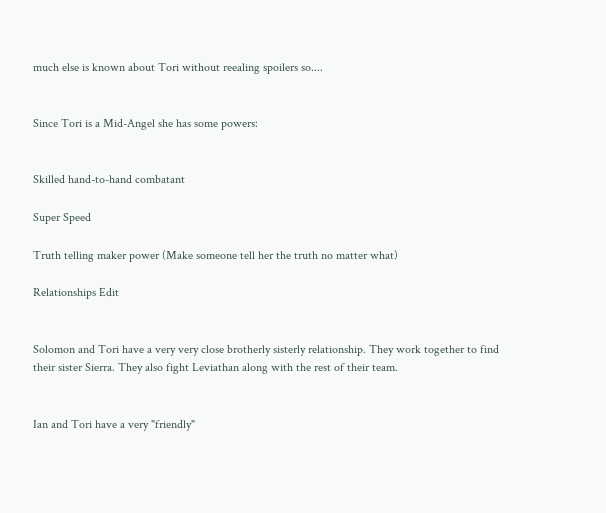much else is known about Tori without reealing spoilers so....


Since Tori is a Mid-Angel she has some powers:


Skilled hand-to-hand combatant

Super Speed

Truth telling maker power (Make someone tell her the truth no matter what)

Relationships Edit


Solomon and Tori have a very very close brotherly sisterly relationship. They work together to find their sister Sierra. They also fight Leviathan along with the rest of their team.


Ian and Tori have a very "friendly"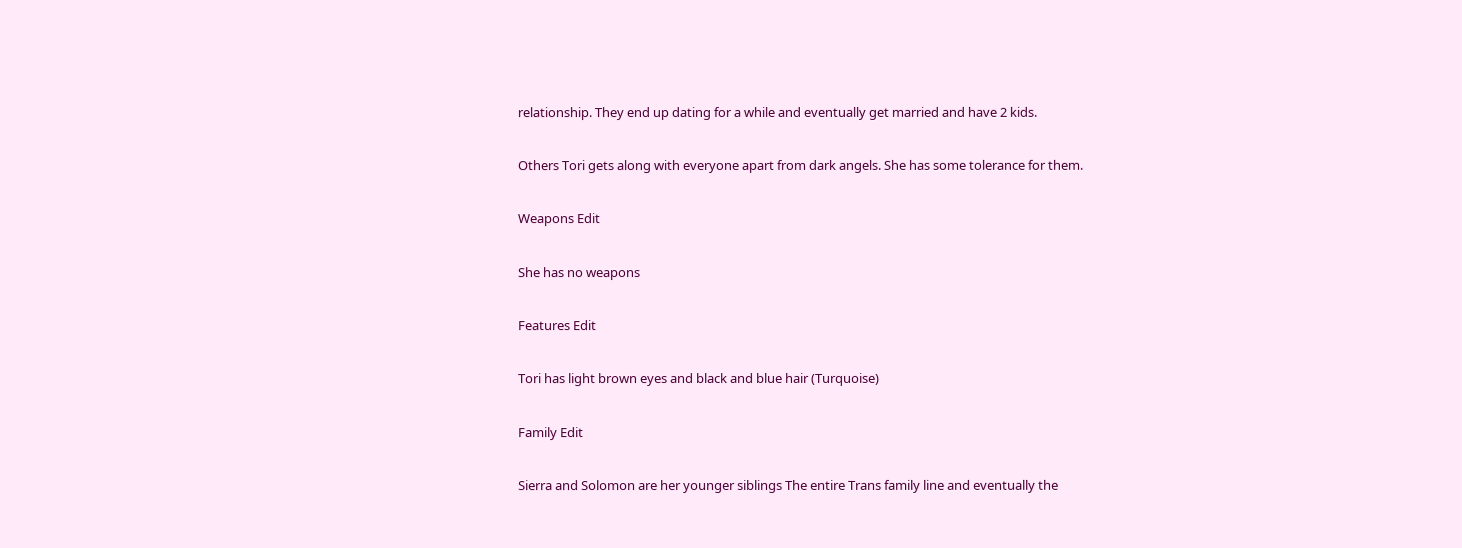relationship. They end up dating for a while and eventually get married and have 2 kids.

Others Tori gets along with everyone apart from dark angels. She has some tolerance for them.

Weapons Edit

She has no weapons

Features Edit

Tori has light brown eyes and black and blue hair (Turquoise)

Family Edit

Sierra and Solomon are her younger siblings The entire Trans family line and eventually the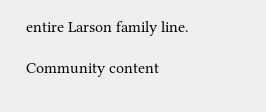entire Larson family line.

Community content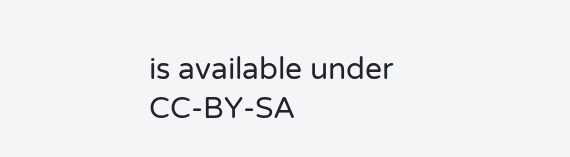is available under CC-BY-SA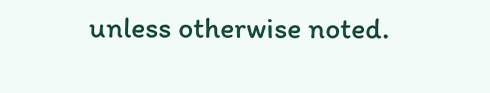unless otherwise noted.